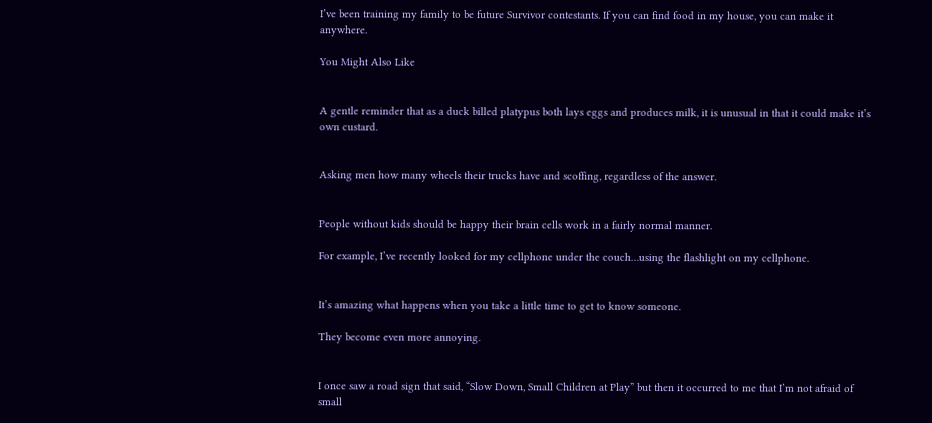I’ve been training my family to be future Survivor contestants. If you can find food in my house, you can make it anywhere.

You Might Also Like


A gentle reminder that as a duck billed platypus both lays eggs and produces milk, it is unusual in that it could make it’s own custard.


Asking men how many wheels their trucks have and scoffing, regardless of the answer.


People without kids should be happy their brain cells work in a fairly normal manner.

For example, I’ve recently looked for my cellphone under the couch…using the flashlight on my cellphone.


It’s amazing what happens when you take a little time to get to know someone.

They become even more annoying.


I once saw a road sign that said, “Slow Down, Small Children at Play” but then it occurred to me that I’m not afraid of small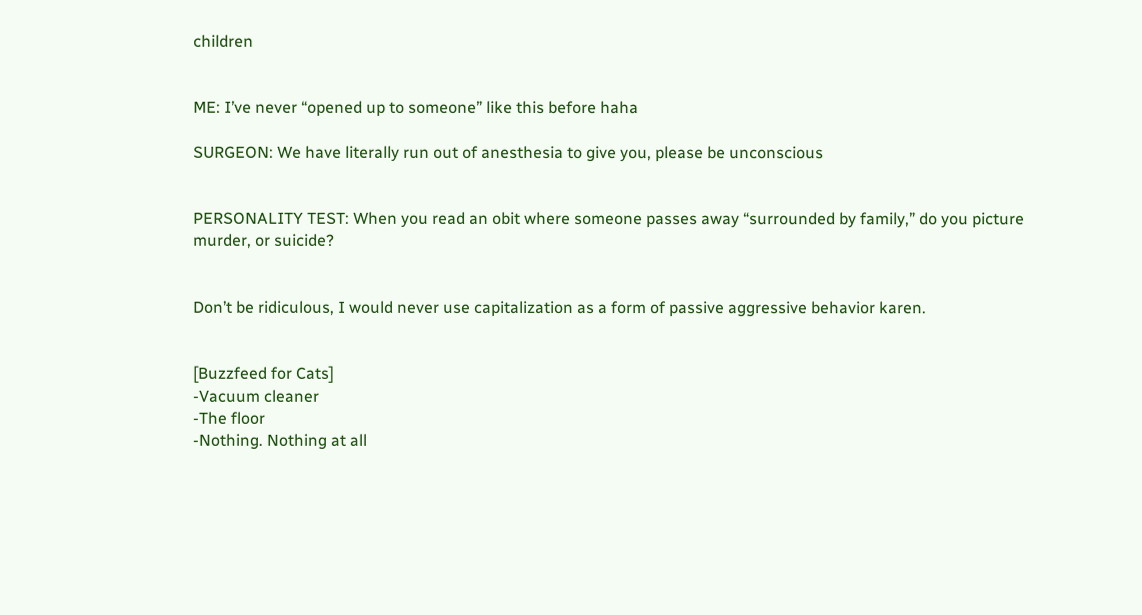children


ME: I’ve never “opened up to someone” like this before haha

SURGEON: We have literally run out of anesthesia to give you, please be unconscious


PERSONALITY TEST: When you read an obit where someone passes away “surrounded by family,” do you picture murder, or suicide?


Don’t be ridiculous, I would never use capitalization as a form of passive aggressive behavior karen.


[Buzzfeed for Cats]
-Vacuum cleaner
-The floor
-Nothing. Nothing at all